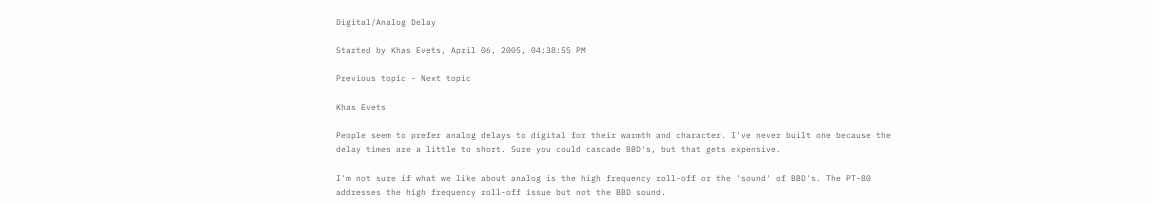Digital/Analog Delay

Started by Khas Evets, April 06, 2005, 04:38:55 PM

Previous topic - Next topic

Khas Evets

People seem to prefer analog delays to digital for their warmth and character. I've never built one because the delay times are a little to short. Sure you could cascade BBD's, but that gets expensive.

I'm not sure if what we like about analog is the high frequency roll-off or the 'sound' of BBD's. The PT-80 addresses the high frequency roll-off issue but not the BBD sound.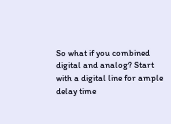So what if you combined digital and analog? Start with a digital line for ample delay time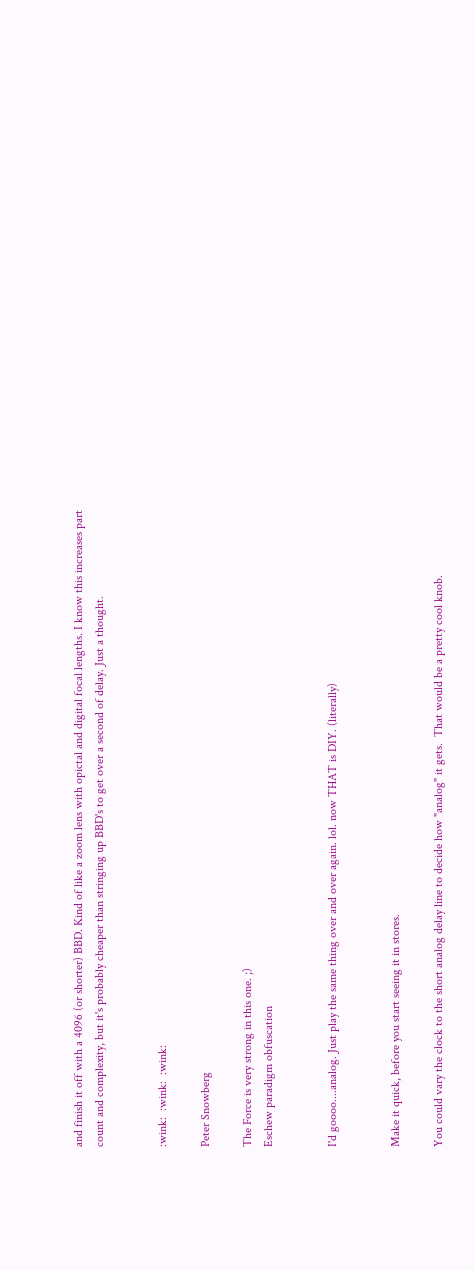and finish it off with a 4096 (or shorter) BBD. Kind of like a zoom lens with opictal and digital focal lengths. I know this increases part count and complexity, but it's probably cheaper than stringing up BBD's to get over a second of delay. Just a thought.


:wink:  :wink:  :wink:

Peter Snowberg

The Force is very strong in this one. ;)
Eschew paradigm obfuscation


I'd goooo....analog. Just play the same thing over and over again. lol. now THAT is DIY. (literally)


Make it quick, before you start seeing it in stores.

You could vary the clock to the short analog delay line to decide how "analog" it gets.  That would be a pretty cool knob.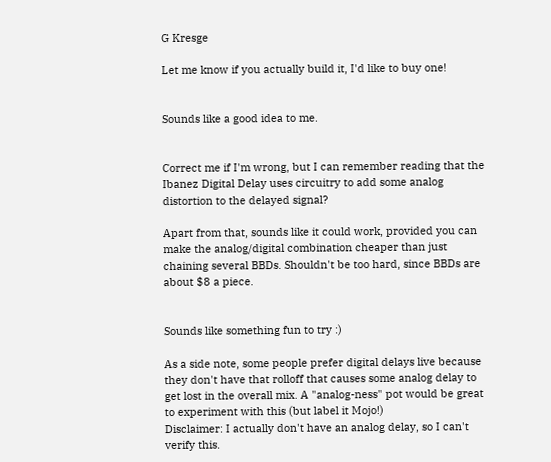G Kresge

Let me know if you actually build it, I'd like to buy one!


Sounds like a good idea to me.


Correct me if I'm wrong, but I can remember reading that the Ibanez Digital Delay uses circuitry to add some analog distortion to the delayed signal?

Apart from that, sounds like it could work, provided you can make the analog/digital combination cheaper than just chaining several BBDs. Shouldn't be too hard, since BBDs are about $8 a piece.


Sounds like something fun to try :)

As a side note, some people prefer digital delays live because they don't have that rolloff that causes some analog delay to get lost in the overall mix. A "analog-ness" pot would be great to experiment with this (but label it Mojo!)
Disclaimer: I actually don't have an analog delay, so I can't verify this.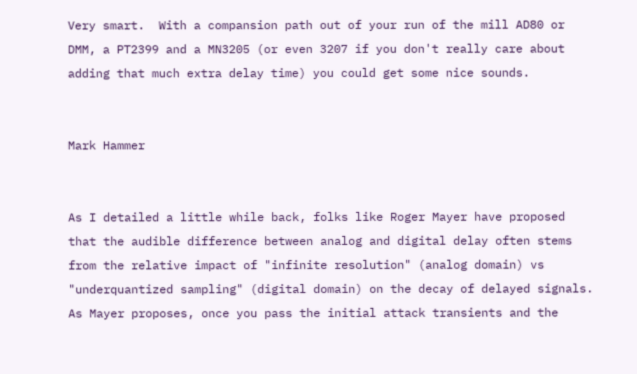Very smart.  With a compansion path out of your run of the mill AD80 or DMM, a PT2399 and a MN3205 (or even 3207 if you don't really care about adding that much extra delay time) you could get some nice sounds.


Mark Hammer


As I detailed a little while back, folks like Roger Mayer have proposed that the audible difference between analog and digital delay often stems from the relative impact of "infinite resolution" (analog domain) vs "underquantized sampling" (digital domain) on the decay of delayed signals.  As Mayer proposes, once you pass the initial attack transients and the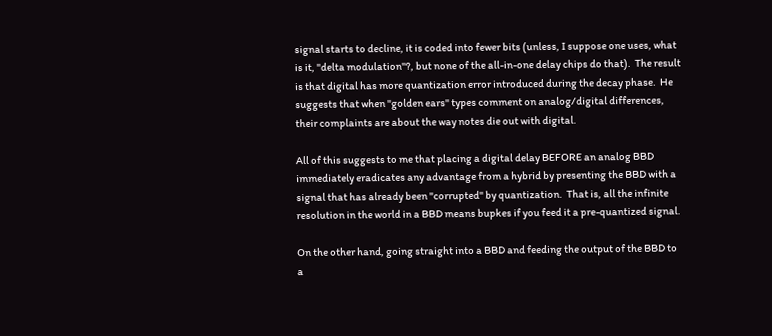signal starts to decline, it is coded into fewer bits (unless, I suppose one uses, what is it, "delta modulation"?, but none of the all-in-one delay chips do that).  The result is that digital has more quantization error introduced during the decay phase.  He suggests that when "golden ears" types comment on analog/digital differences, their complaints are about the way notes die out with digital.

All of this suggests to me that placing a digital delay BEFORE an analog BBD immediately eradicates any advantage from a hybrid by presenting the BBD with a signal that has already been "corrupted" by quantization.  That is, all the infinite resolution in the world in a BBD means bupkes if you feed it a pre-quantized signal.

On the other hand, going straight into a BBD and feeding the output of the BBD to a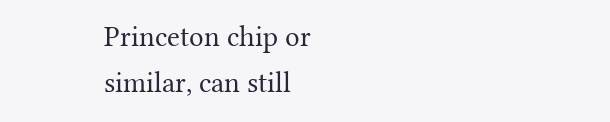Princeton chip or similar, can still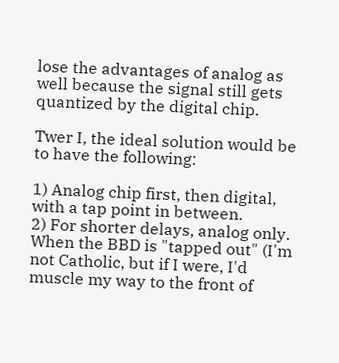lose the advantages of analog as well because the signal still gets quantized by the digital chip.

Twer I, the ideal solution would be to have the following:

1) Analog chip first, then digital, with a tap point in between.
2) For shorter delays, analog only.  When the BBD is "tapped out" (I'm not Catholic, but if I were, I'd muscle my way to the front of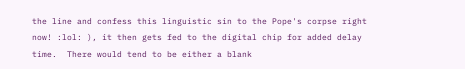the line and confess this linguistic sin to the Pope's corpse right now! :lol: ), it then gets fed to the digital chip for added delay time.  There would tend to be either a blank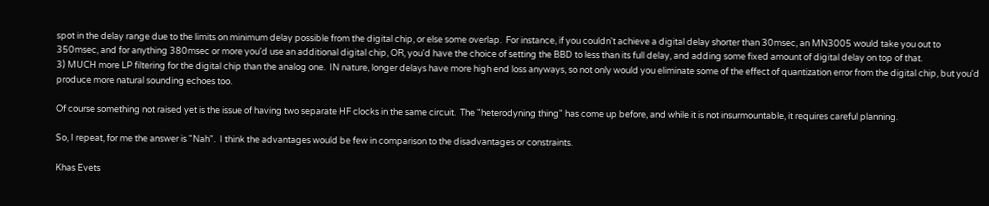spot in the delay range due to the limits on minimum delay possible from the digital chip, or else some overlap.  For instance, if you couldn't achieve a digital delay shorter than 30msec, an MN3005 would take you out to 350msec, and for anything 380msec or more you'd use an additional digital chip, OR, you'd have the choice of setting the BBD to less than its full delay, and adding some fixed amount of digital delay on top of that.
3) MUCH more LP filtering for the digital chip than the analog one.  IN nature, longer delays have more high end loss anyways, so not only would you eliminate some of the effect of quantization error from the digital chip, but you'd produce more natural sounding echoes too.

Of course something not raised yet is the issue of having two separate HF clocks in the same circuit.  The "heterodyning thing" has come up before, and while it is not insurmountable, it requires careful planning.

So, I repeat, for me the answer is "Nah".  I think the advantages would be few in comparison to the disadvantages or constraints.

Khas Evets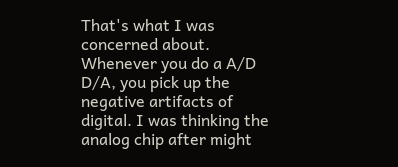That's what I was concerned about. Whenever you do a A/D D/A, you pick up the negative artifacts of digital. I was thinking the analog chip after might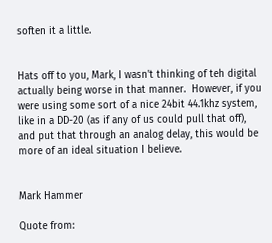soften it a little.


Hats off to you, Mark, I wasn't thinking of teh digital actually being worse in that manner.  However, if you were using some sort of a nice 24bit 44.1khz system, like in a DD-20 (as if any of us could pull that off), and put that through an analog delay, this would be more of an ideal situation I believe.


Mark Hammer

Quote from: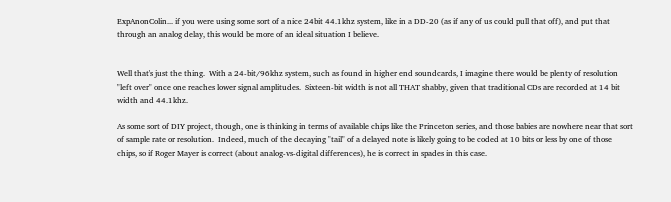ExpAnonColin... if you were using some sort of a nice 24bit 44.1khz system, like in a DD-20 (as if any of us could pull that off), and put that through an analog delay, this would be more of an ideal situation I believe.


Well that's just the thing.  With a 24-bit/96khz system, such as found in higher end soundcards, I imagine there would be plenty of resolution "left over" once one reaches lower signal amplitudes.  Sixteen-bit width is not all THAT shabby, given that traditional CDs are recorded at 14 bit width and 44.1khz.

As some sort of DIY project, though, one is thinking in terms of available chips like the Princeton series, and those babies are nowhere near that sort of sample rate or resolution.  Indeed, much of the decaying "tail" of a delayed note is likely going to be coded at 10 bits or less by one of those chips, so if Roger Mayer is correct (about analog-vs-digital differences), he is correct in spades in this case.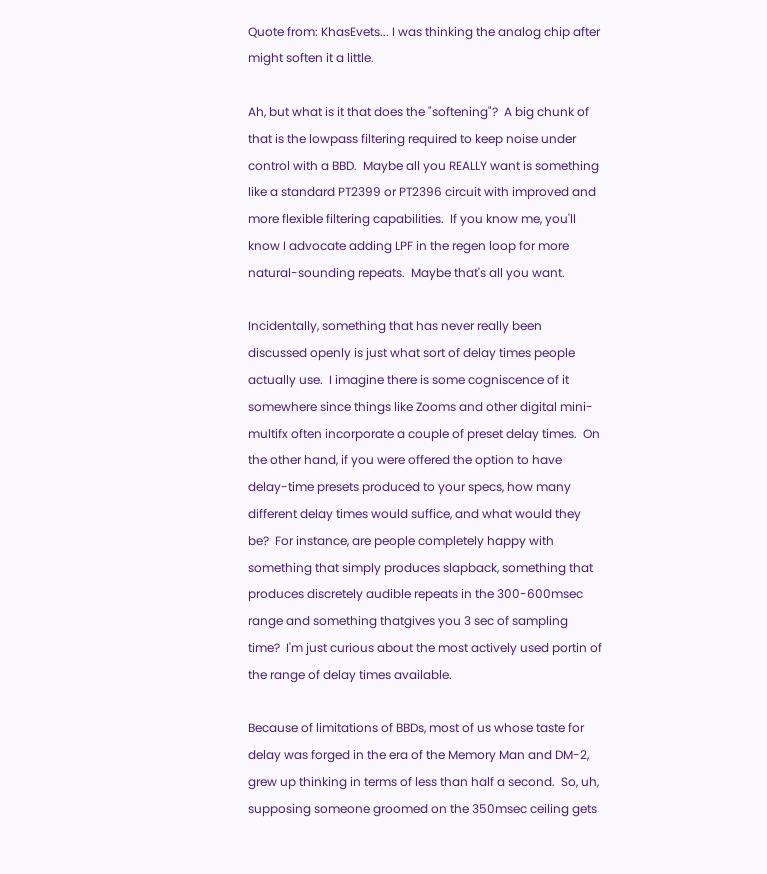Quote from: KhasEvets... I was thinking the analog chip after might soften it a little.

Ah, but what is it that does the "softening"?  A big chunk of that is the lowpass filtering required to keep noise under control with a BBD.  Maybe all you REALLY want is something like a standard PT2399 or PT2396 circuit with improved and more flexible filtering capabilities.  If you know me, you'll know I advocate adding LPF in the regen loop for more natural-sounding repeats.  Maybe that's all you want.

Incidentally, something that has never really been discussed openly is just what sort of delay times people actually use.  I imagine there is some cogniscence of it somewhere since things like Zooms and other digital mini-multifx often incorporate a couple of preset delay times.  On the other hand, if you were offered the option to have delay-time presets produced to your specs, how many different delay times would suffice, and what would they be?  For instance, are people completely happy with something that simply produces slapback, something that produces discretely audible repeats in the 300-600msec range and something thatgives you 3 sec of sampling time?  I'm just curious about the most actively used portin of the range of delay times available.

Because of limitations of BBDs, most of us whose taste for delay was forged in the era of the Memory Man and DM-2, grew up thinking in terms of less than half a second.  So, uh, supposing someone groomed on the 350msec ceiling gets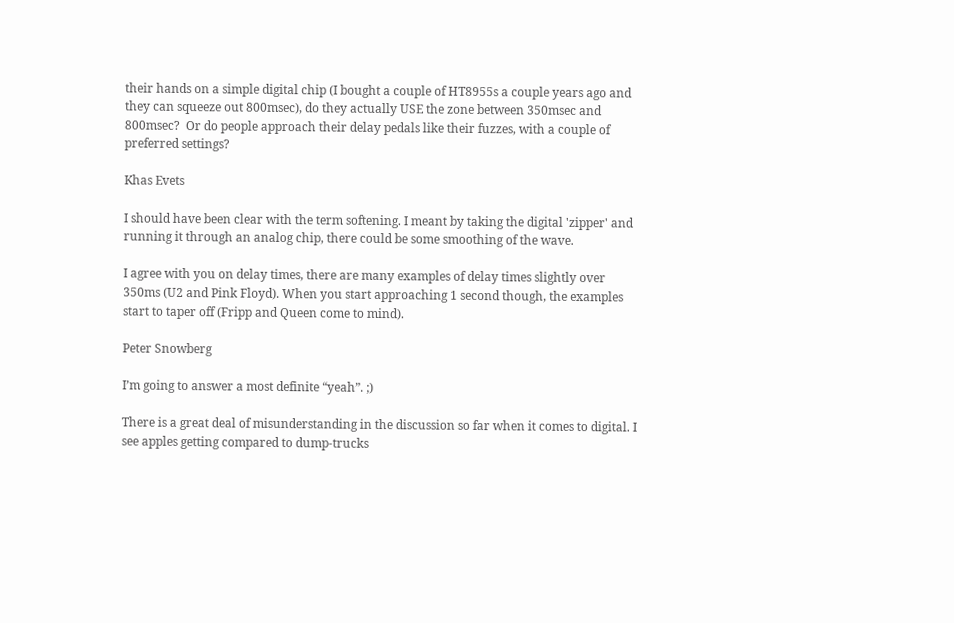their hands on a simple digital chip (I bought a couple of HT8955s a couple years ago and they can squeeze out 800msec), do they actually USE the zone between 350msec and 800msec?  Or do people approach their delay pedals like their fuzzes, with a couple of preferred settings?

Khas Evets

I should have been clear with the term softening. I meant by taking the digital 'zipper' and running it through an analog chip, there could be some smoothing of the wave.

I agree with you on delay times, there are many examples of delay times slightly over 350ms (U2 and Pink Floyd). When you start approaching 1 second though, the examples start to taper off (Fripp and Queen come to mind).

Peter Snowberg

I’m going to answer a most definite “yeah”. ;)

There is a great deal of misunderstanding in the discussion so far when it comes to digital. I see apples getting compared to dump-trucks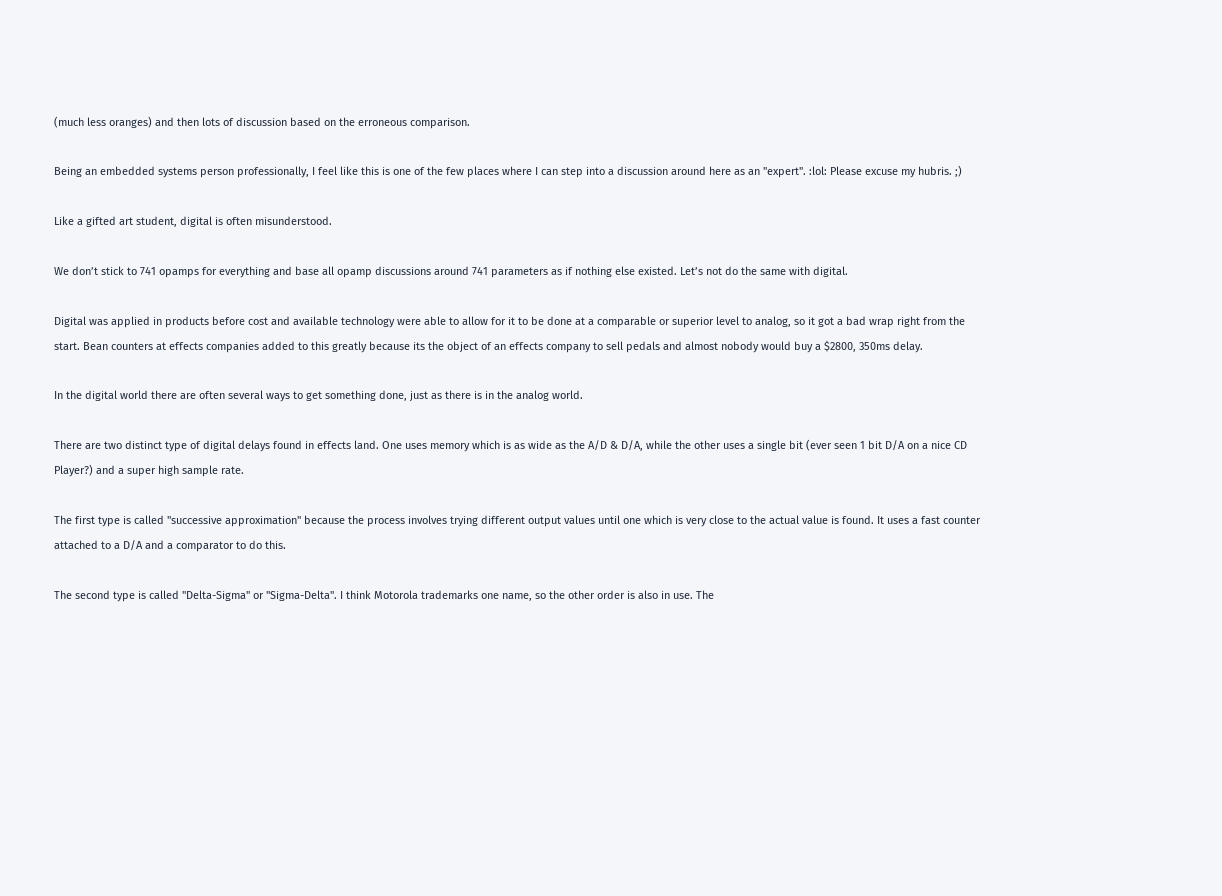(much less oranges) and then lots of discussion based on the erroneous comparison.

Being an embedded systems person professionally, I feel like this is one of the few places where I can step into a discussion around here as an "expert". :lol: Please excuse my hubris. ;)

Like a gifted art student, digital is often misunderstood.

We don’t stick to 741 opamps for everything and base all opamp discussions around 741 parameters as if nothing else existed. Let’s not do the same with digital.

Digital was applied in products before cost and available technology were able to allow for it to be done at a comparable or superior level to analog, so it got a bad wrap right from the start. Bean counters at effects companies added to this greatly because its the object of an effects company to sell pedals and almost nobody would buy a $2800, 350ms delay.

In the digital world there are often several ways to get something done, just as there is in the analog world.

There are two distinct type of digital delays found in effects land. One uses memory which is as wide as the A/D & D/A, while the other uses a single bit (ever seen 1 bit D/A on a nice CD Player?) and a super high sample rate.

The first type is called "successive approximation" because the process involves trying different output values until one which is very close to the actual value is found. It uses a fast counter attached to a D/A and a comparator to do this.

The second type is called "Delta-Sigma" or "Sigma-Delta". I think Motorola trademarks one name, so the other order is also in use. The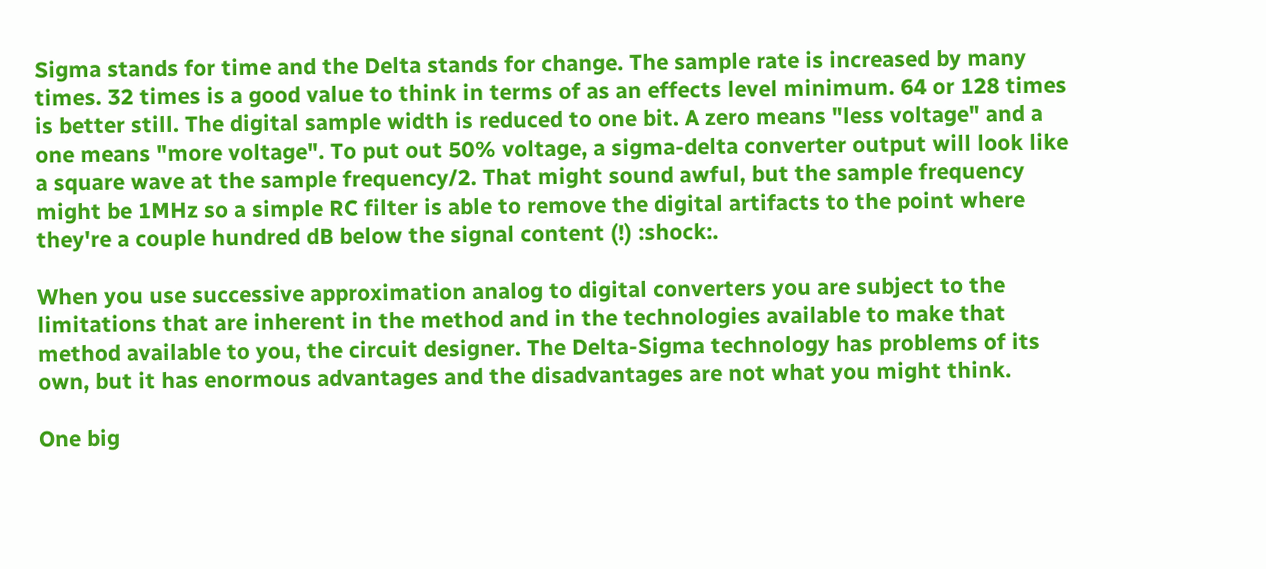Sigma stands for time and the Delta stands for change. The sample rate is increased by many times. 32 times is a good value to think in terms of as an effects level minimum. 64 or 128 times is better still. The digital sample width is reduced to one bit. A zero means "less voltage" and a one means "more voltage". To put out 50% voltage, a sigma-delta converter output will look like a square wave at the sample frequency/2. That might sound awful, but the sample frequency might be 1MHz so a simple RC filter is able to remove the digital artifacts to the point where they're a couple hundred dB below the signal content (!) :shock:.

When you use successive approximation analog to digital converters you are subject to the limitations that are inherent in the method and in the technologies available to make that method available to you, the circuit designer. The Delta-Sigma technology has problems of its own, but it has enormous advantages and the disadvantages are not what you might think.

One big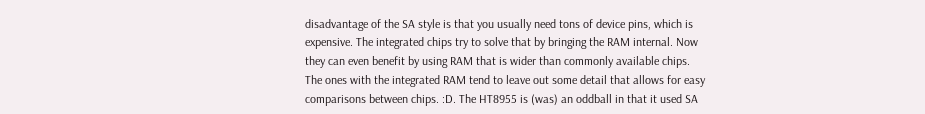disadvantage of the SA style is that you usually need tons of device pins, which is expensive. The integrated chips try to solve that by bringing the RAM internal. Now they can even benefit by using RAM that is wider than commonly available chips. The ones with the integrated RAM tend to leave out some detail that allows for easy comparisons between chips. :D. The HT8955 is (was) an oddball in that it used SA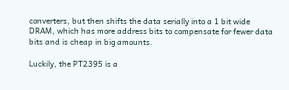converters, but then shifts the data serially into a 1 bit wide DRAM, which has more address bits to compensate for fewer data bits and is cheap in big amounts.

Luckily, the PT2395 is a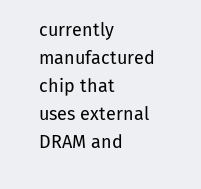currently manufactured chip that uses external DRAM and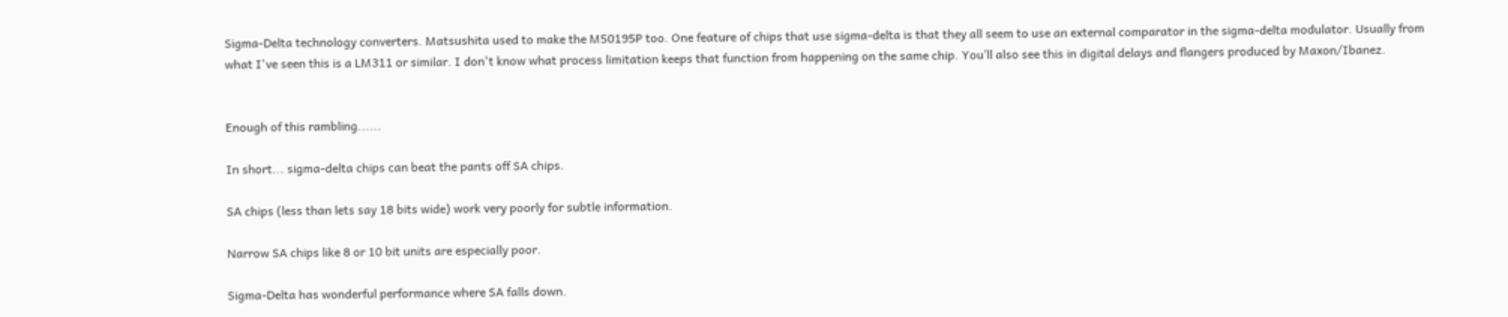Sigma-Delta technology converters. Matsushita used to make the M50195P too. One feature of chips that use sigma-delta is that they all seem to use an external comparator in the sigma-delta modulator. Usually from what I've seen this is a LM311 or similar. I don't know what process limitation keeps that function from happening on the same chip. You’ll also see this in digital delays and flangers produced by Maxon/Ibanez.


Enough of this rambling......

In short... sigma-delta chips can beat the pants off SA chips.

SA chips (less than lets say 18 bits wide) work very poorly for subtle information.

Narrow SA chips like 8 or 10 bit units are especially poor.

Sigma-Delta has wonderful performance where SA falls down.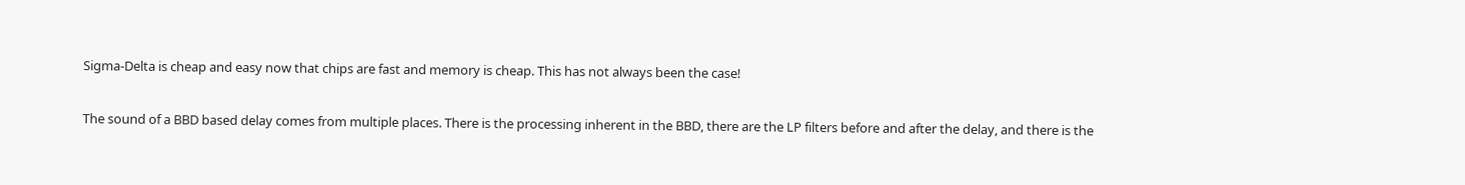Sigma-Delta is cheap and easy now that chips are fast and memory is cheap. This has not always been the case!

The sound of a BBD based delay comes from multiple places. There is the processing inherent in the BBD, there are the LP filters before and after the delay, and there is the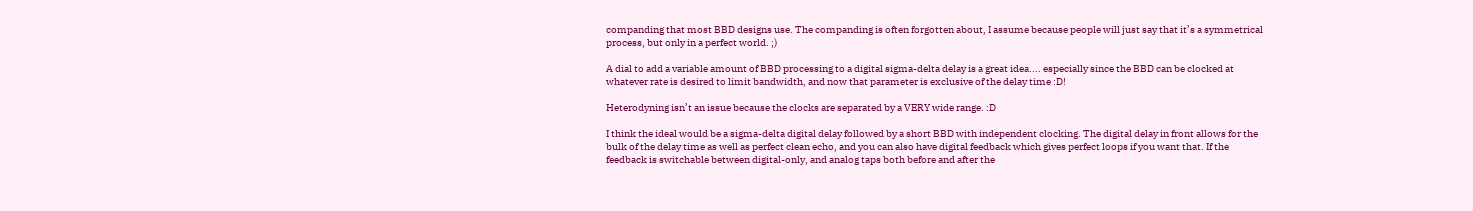companding that most BBD designs use. The companding is often forgotten about, I assume because people will just say that it’s a symmetrical process, but only in a perfect world. ;)

A dial to add a variable amount of BBD processing to a digital sigma-delta delay is a great idea.... especially since the BBD can be clocked at whatever rate is desired to limit bandwidth, and now that parameter is exclusive of the delay time :D!

Heterodyning isn’t an issue because the clocks are separated by a VERY wide range. :D

I think the ideal would be a sigma-delta digital delay followed by a short BBD with independent clocking. The digital delay in front allows for the bulk of the delay time as well as perfect clean echo, and you can also have digital feedback which gives perfect loops if you want that. If the feedback is switchable between digital-only, and analog taps both before and after the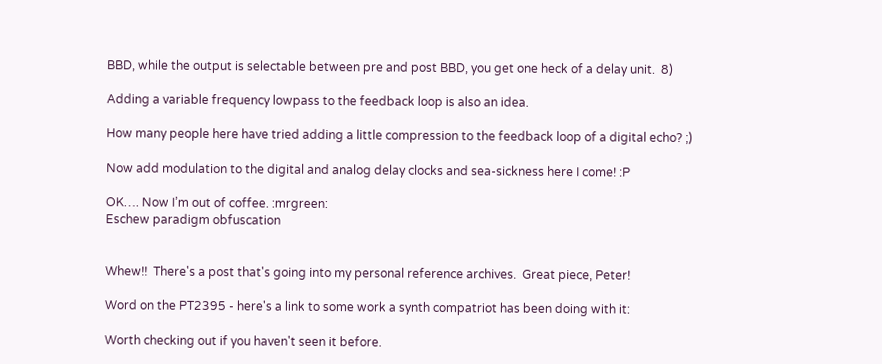BBD, while the output is selectable between pre and post BBD, you get one heck of a delay unit.  8)

Adding a variable frequency lowpass to the feedback loop is also an idea.

How many people here have tried adding a little compression to the feedback loop of a digital echo? ;)

Now add modulation to the digital and analog delay clocks and sea-sickness here I come! :P

OK…. Now I’m out of coffee. :mrgreen:
Eschew paradigm obfuscation


Whew!!  There's a post that's going into my personal reference archives.  Great piece, Peter!

Word on the PT2395 - here's a link to some work a synth compatriot has been doing with it:

Worth checking out if you haven't seen it before.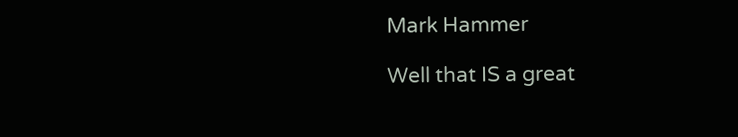Mark Hammer

Well that IS a great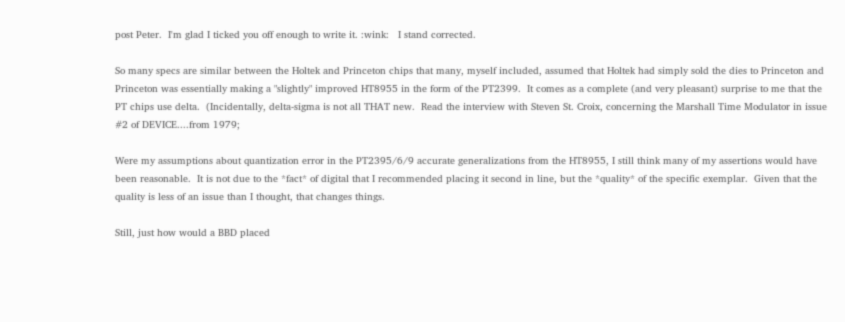post Peter.  I'm glad I ticked you off enough to write it. :wink:   I stand corrected.

So many specs are similar between the Holtek and Princeton chips that many, myself included, assumed that Holtek had simply sold the dies to Princeton and Princeton was essentially making a "slightly" improved HT8955 in the form of the PT2399.  It comes as a complete (and very pleasant) surprise to me that the PT chips use delta.  (Incidentally, delta-sigma is not all THAT new.  Read the interview with Steven St. Croix, concerning the Marshall Time Modulator in issue #2 of DEVICE....from 1979;

Were my assumptions about quantization error in the PT2395/6/9 accurate generalizations from the HT8955, I still think many of my assertions would have been reasonable.  It is not due to the *fact* of digital that I recommended placing it second in line, but the *quality* of the specific exemplar.  Given that the quality is less of an issue than I thought, that changes things.

Still, just how would a BBD placed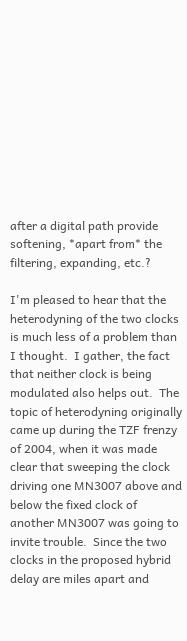after a digital path provide softening, *apart from* the filtering, expanding, etc.?

I'm pleased to hear that the heterodyning of the two clocks is much less of a problem than I thought.  I gather, the fact that neither clock is being modulated also helps out.  The topic of heterodyning originally came up during the TZF frenzy of 2004, when it was made clear that sweeping the clock driving one MN3007 above and below the fixed clock of another MN3007 was going to invite trouble.  Since the two clocks in the proposed hybrid delay are miles apart and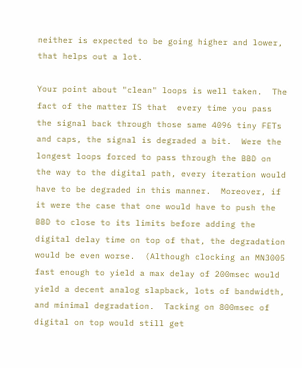neither is expected to be going higher and lower, that helps out a lot.

Your point about "clean" loops is well taken.  The fact of the matter IS that  every time you pass the signal back through those same 4096 tiny FETs and caps, the signal is degraded a bit.  Were the longest loops forced to pass through the BBD on the way to the digital path, every iteration would have to be degraded in this manner.  Moreover, if it were the case that one would have to push the BBD to close to its limits before adding the digital delay time on top of that, the degradation would be even worse.  (Although clocking an MN3005 fast enough to yield a max delay of 200msec would yield a decent analog slapback, lots of bandwidth, and minimal degradation.  Tacking on 800msec of digital on top would still get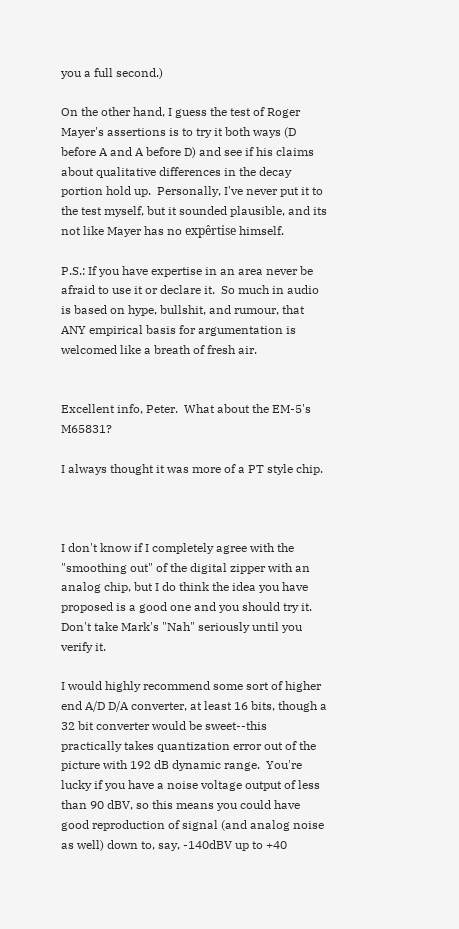you a full second.)

On the other hand, I guess the test of Roger Mayer's assertions is to try it both ways (D before A and A before D) and see if his claims about qualitative differences in the decay portion hold up.  Personally, I've never put it to the test myself, but it sounded plausible, and its not like Mayer has no expêrtise himself.

P.S.: If you have expertise in an area never be afraid to use it or declare it.  So much in audio is based on hype, bullshit, and rumour, that ANY empirical basis for argumentation is welcomed like a breath of fresh air.


Excellent info, Peter.  What about the EM-5's M65831?

I always thought it was more of a PT style chip.



I don't know if I completely agree with the "smoothing out" of the digital zipper with an analog chip, but I do think the idea you have proposed is a good one and you should try it.  Don't take Mark's "Nah" seriously until you verify it.

I would highly recommend some sort of higher end A/D D/A converter, at least 16 bits, though a 32 bit converter would be sweet--this practically takes quantization error out of the picture with 192 dB dynamic range.  You're lucky if you have a noise voltage output of less than 90 dBV, so this means you could have good reproduction of signal (and analog noise as well) down to, say, -140dBV up to +40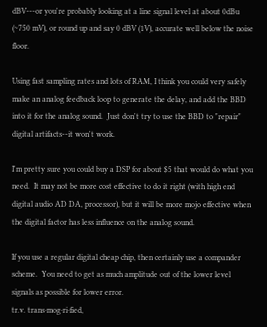dBV---or you're probably looking at a line signal level at about 0dBu (~750 mV), or round up and say 0 dBV (1V), accurate well below the noise floor.

Using fast sampling rates and lots of RAM, I think you could very safely make an analog feedback loop to generate the delay, and add the BBD into it for the analog sound.  Just don't try to use the BBD to "repair" digital artifacts--it won't work.

I'm pretty sure you could buy a DSP for about $5 that would do what you need.  It may not be more cost effective to do it right (with high end digital audio AD DA, processor), but it will be more mojo effective when the digital factor has less influence on the analog sound.

If you use a regular digital cheap chip, then certainly use a compander scheme.  You need to get as much amplitude out of the lower level signals as possible for lower error.
tr.v. trans·mog·ri·fied,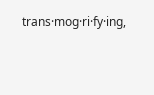trans·mog·ri·fy·ing,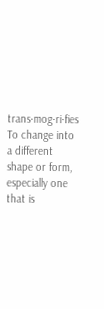trans·mog·ri·fies To change into a different shape or form, especially one that is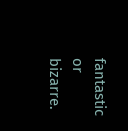fantastic or bizarre.